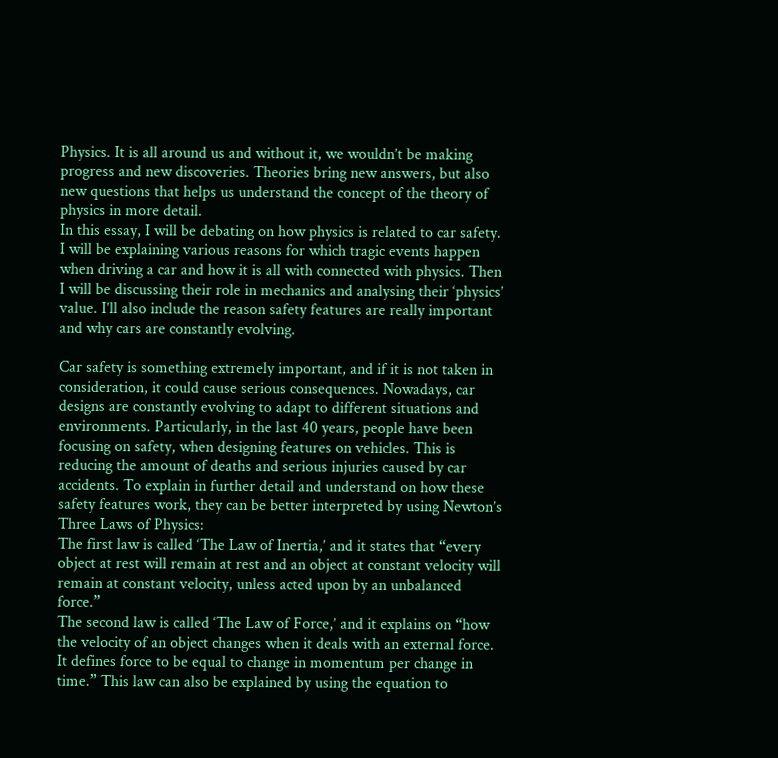Physics. It is all around us and without it, we wouldn’t be making progress and new discoveries. Theories bring new answers, but also new questions that helps us understand the concept of the theory of physics in more detail.
In this essay, I will be debating on how physics is related to car safety. I will be explaining various reasons for which tragic events happen when driving a car and how it is all with connected with physics. Then I will be discussing their role in mechanics and analysing their ‘physics’ value. I’ll also include the reason safety features are really important and why cars are constantly evolving.

Car safety is something extremely important, and if it is not taken in consideration, it could cause serious consequences. Nowadays, car designs are constantly evolving to adapt to different situations and environments. Particularly, in the last 40 years, people have been focusing on safety, when designing features on vehicles. This is reducing the amount of deaths and serious injuries caused by car accidents. To explain in further detail and understand on how these safety features work, they can be better interpreted by using Newton’s Three Laws of Physics:
The first law is called ‘The Law of Inertia,’ and it states that “every object at rest will remain at rest and an object at constant velocity will remain at constant velocity, unless acted upon by an unbalanced force.”
The second law is called ‘The Law of Force,’ and it explains on “how the velocity of an object changes when it deals with an external force. It defines force to be equal to change in momentum per change in time.” This law can also be explained by using the equation to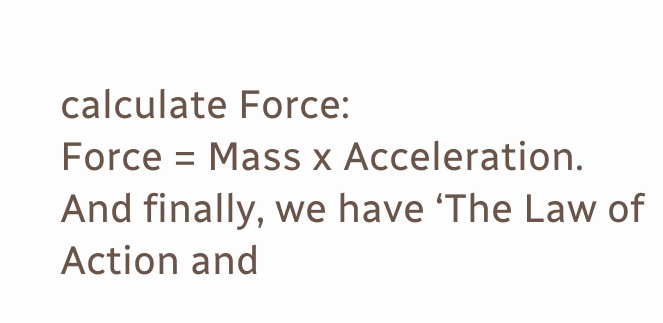calculate Force:
Force = Mass x Acceleration.
And finally, we have ‘The Law of Action and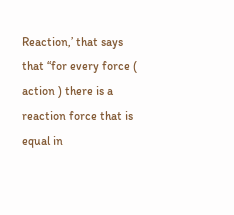Reaction,’ that says that “for every force ( action ) there is a reaction force that is equal in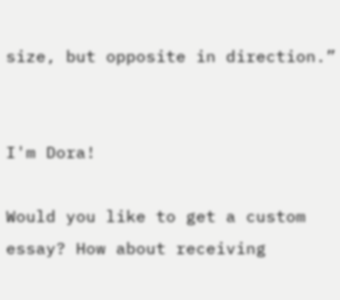size, but opposite in direction.”


I'm Dora!

Would you like to get a custom essay? How about receiving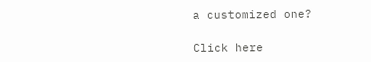a customized one?

Click here